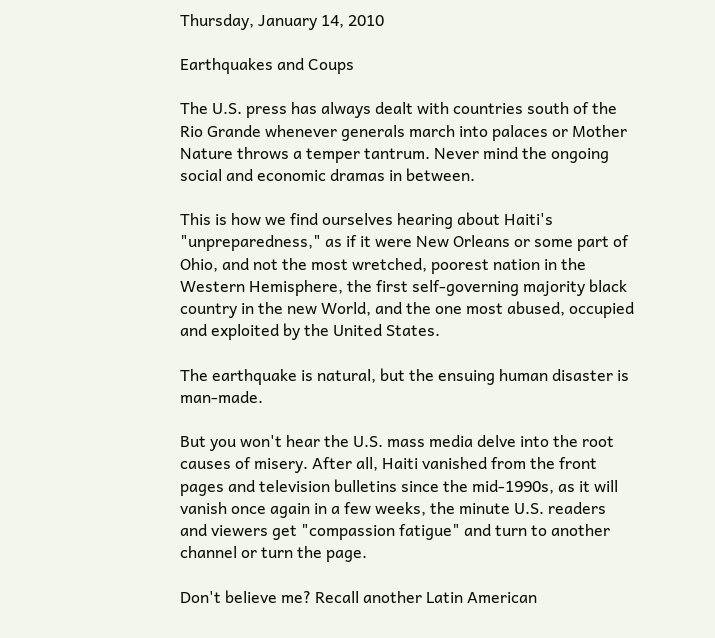Thursday, January 14, 2010

Earthquakes and Coups

The U.S. press has always dealt with countries south of the Rio Grande whenever generals march into palaces or Mother Nature throws a temper tantrum. Never mind the ongoing social and economic dramas in between.

This is how we find ourselves hearing about Haiti's "unpreparedness," as if it were New Orleans or some part of Ohio, and not the most wretched, poorest nation in the Western Hemisphere, the first self-governing majority black country in the new World, and the one most abused, occupied and exploited by the United States.

The earthquake is natural, but the ensuing human disaster is man-made.

But you won't hear the U.S. mass media delve into the root causes of misery. After all, Haiti vanished from the front pages and television bulletins since the mid-1990s, as it will vanish once again in a few weeks, the minute U.S. readers and viewers get "compassion fatigue" and turn to another channel or turn the page.

Don't believe me? Recall another Latin American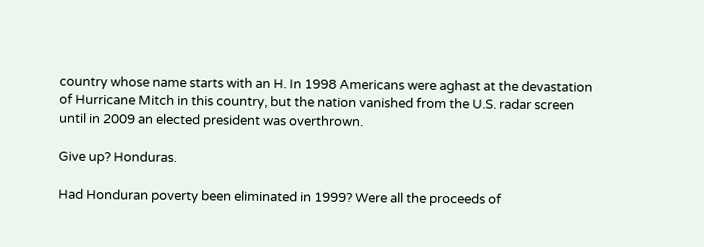country whose name starts with an H. In 1998 Americans were aghast at the devastation of Hurricane Mitch in this country, but the nation vanished from the U.S. radar screen until in 2009 an elected president was overthrown.

Give up? Honduras.

Had Honduran poverty been eliminated in 1999? Were all the proceeds of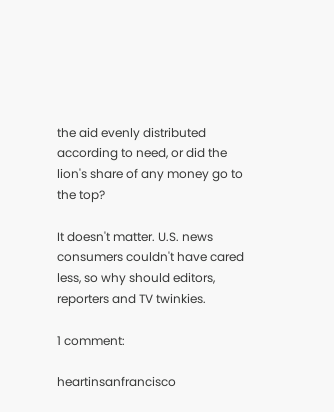the aid evenly distributed according to need, or did the lion's share of any money go to the top?

It doesn't matter. U.S. news consumers couldn't have cared less, so why should editors, reporters and TV twinkies.

1 comment:

heartinsanfrancisco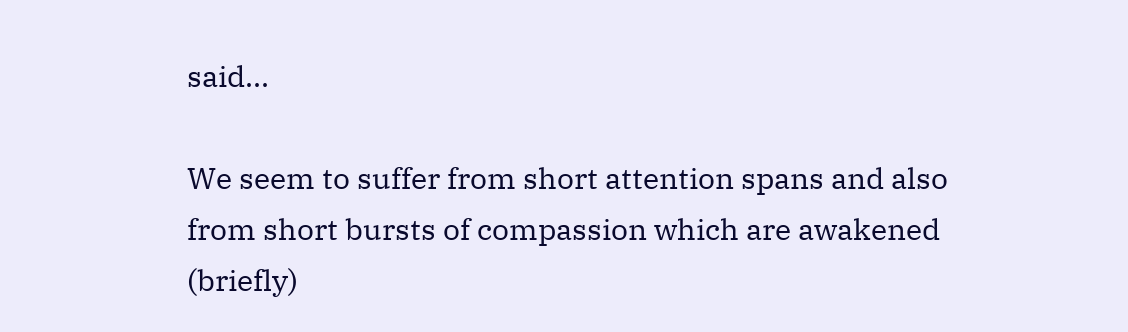said...

We seem to suffer from short attention spans and also from short bursts of compassion which are awakened (briefly)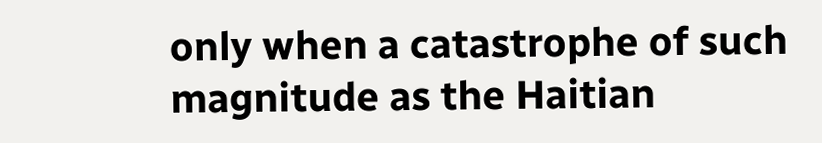only when a catastrophe of such magnitude as the Haitian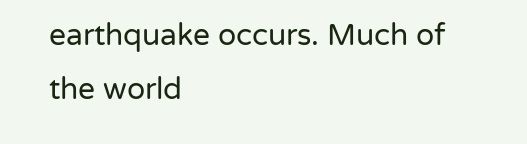earthquake occurs. Much of the world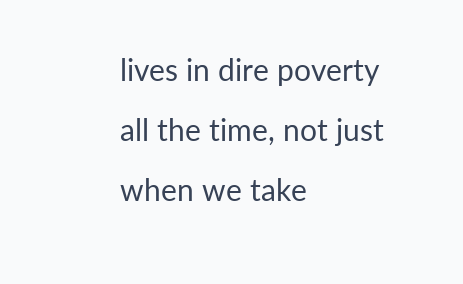lives in dire poverty all the time, not just when we take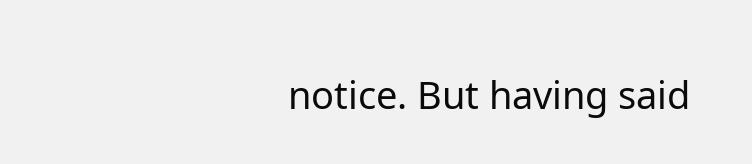notice. But having said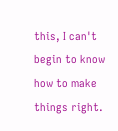this, I can't begin to know how to make things right.